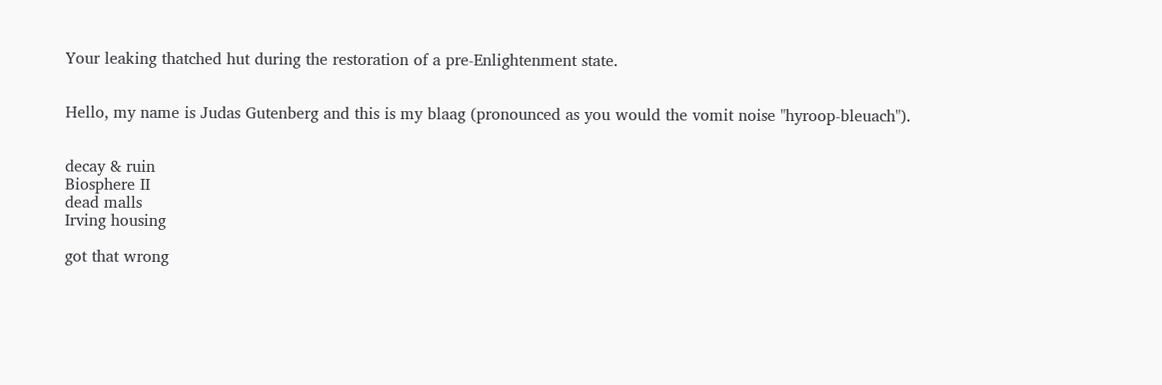Your leaking thatched hut during the restoration of a pre-Enlightenment state.


Hello, my name is Judas Gutenberg and this is my blaag (pronounced as you would the vomit noise "hyroop-bleuach").


decay & ruin
Biosphere II
dead malls
Irving housing

got that wrong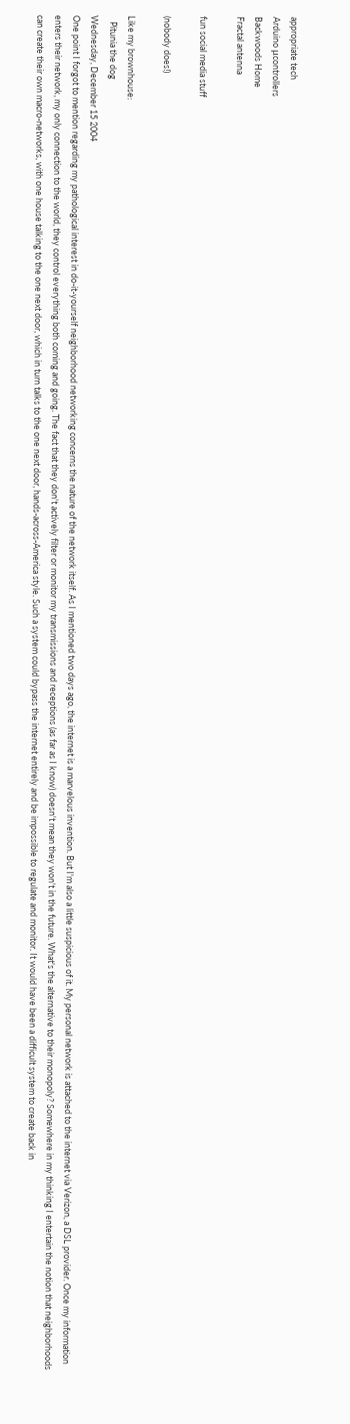appropriate tech
Arduino μcontrollers
Backwoods Home
Fractal antenna

fun social media stuff

(nobody does!)

Like my brownhouse:
   Pitunia the dog
Wednesday, December 15 2004
One point I forgot to mention regarding my pathological interest in do-it-yourself neighborhood networking concerns the nature of the network itself. As I mentioned two days ago, the internet is a marvelous invention. But I'm also a little suspicious of it. My personal network is attached to the internet via Verizon, a DSL provider. Once my information enters their network, my only connection to the world, they control everything both coming and going. The fact that they don't actively filter or monitor my transmissions and receptions (as far as I know) doesn't mean they won't in the future. What's the alternative to their monopoly? Somewhere in my thinking I entertain the notion that neighborhoods can create their own macro-networks, with one house talking to the one next door, which in turn talks to the one next door, hands-across-America style. Such a system could bypass the internet entirely and be impossible to regulate and monitor. It would have been a difficult system to create back in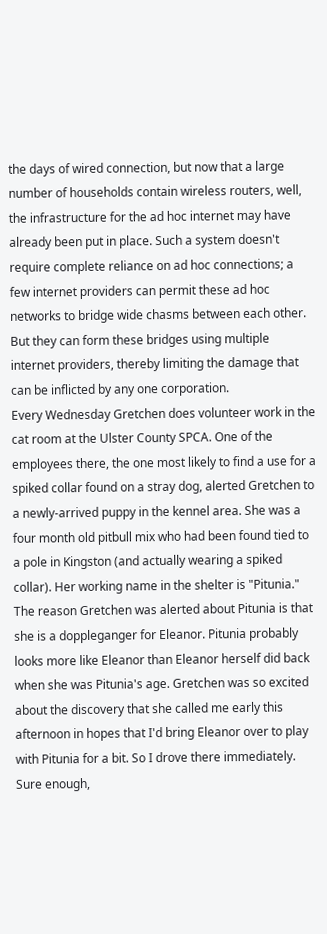the days of wired connection, but now that a large number of households contain wireless routers, well, the infrastructure for the ad hoc internet may have already been put in place. Such a system doesn't require complete reliance on ad hoc connections; a few internet providers can permit these ad hoc networks to bridge wide chasms between each other. But they can form these bridges using multiple internet providers, thereby limiting the damage that can be inflicted by any one corporation.
Every Wednesday Gretchen does volunteer work in the cat room at the Ulster County SPCA. One of the employees there, the one most likely to find a use for a spiked collar found on a stray dog, alerted Gretchen to a newly-arrived puppy in the kennel area. She was a four month old pitbull mix who had been found tied to a pole in Kingston (and actually wearing a spiked collar). Her working name in the shelter is "Pitunia." The reason Gretchen was alerted about Pitunia is that she is a doppleganger for Eleanor. Pitunia probably looks more like Eleanor than Eleanor herself did back when she was Pitunia's age. Gretchen was so excited about the discovery that she called me early this afternoon in hopes that I'd bring Eleanor over to play with Pitunia for a bit. So I drove there immediately. Sure enough,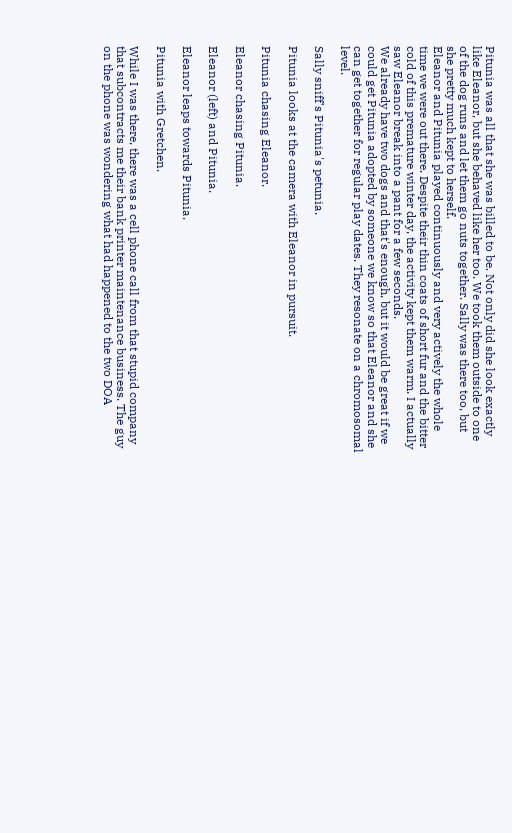Pitunia was all that she was billed to be. Not only did she look exactly like Eleanor, but she behaved like her too. We took them outside to one of the dog runs and let them go nuts together. Sally was there too, but she pretty much kept to herself.
Eleanor and Pitunia played continuously and very actively the whole time we were out there. Despite their thin coats of short fur and the bitter cold of this premature winter day, the activity kept them warm. I actually saw Eleanor break into a pant for a few seconds.
We already have two dogs and that's enough, but it would be great if we could get Pitunia adopted by someone we know so that Eleanor and she can get together for regular play dates. They resonate on a chromosomal level.

Sally sniff's Pitunia's petunia.

Pitunia looks at the camera with Eleanor in pursuit.

Pitunia chasing Eleanor.

Eleanor chasing Pitunia.

Eleanor (left) and Pitunia.

Eleanor leaps towards Pitunia.

Pitunia with Gretchen.

While I was there, there was a cell phone call from that stupid company that subcontracts me their bank printer maintenance business. The guy on the phone was wondering what had happened to the two DOA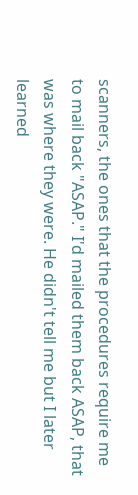scanners, the ones that the procedures require me to mail back "ASAP." I'd mailed them back ASAP, that was where they were. He didn't tell me but I later learned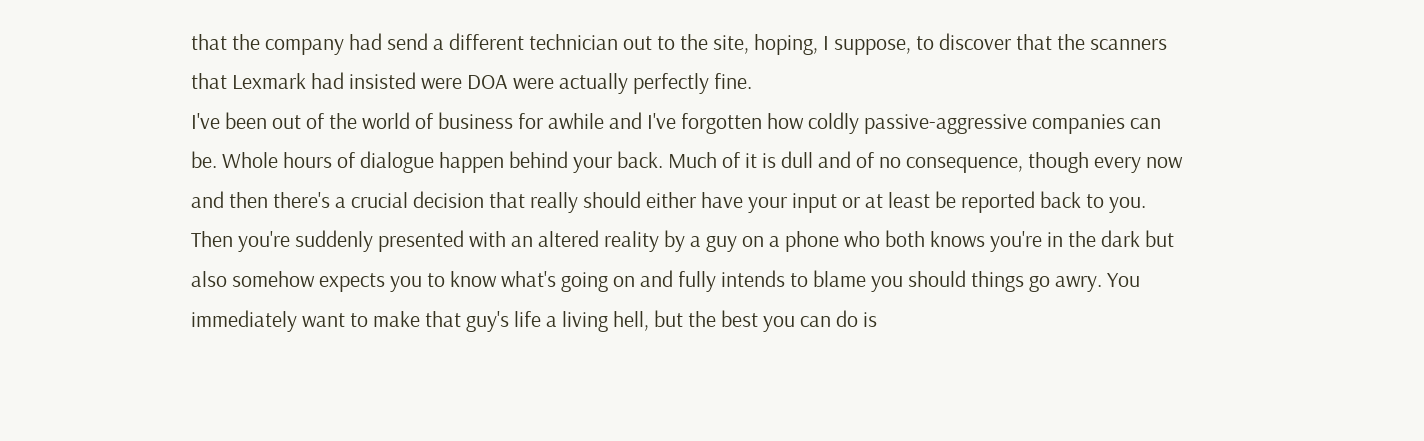that the company had send a different technician out to the site, hoping, I suppose, to discover that the scanners that Lexmark had insisted were DOA were actually perfectly fine.
I've been out of the world of business for awhile and I've forgotten how coldly passive-aggressive companies can be. Whole hours of dialogue happen behind your back. Much of it is dull and of no consequence, though every now and then there's a crucial decision that really should either have your input or at least be reported back to you. Then you're suddenly presented with an altered reality by a guy on a phone who both knows you're in the dark but also somehow expects you to know what's going on and fully intends to blame you should things go awry. You immediately want to make that guy's life a living hell, but the best you can do is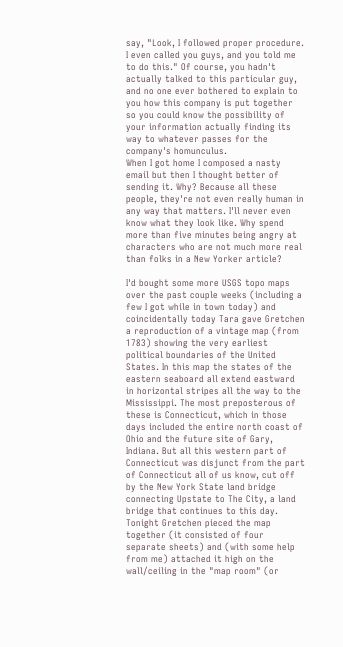say, "Look, I followed proper procedure. I even called you guys, and you told me to do this." Of course, you hadn't actually talked to this particular guy, and no one ever bothered to explain to you how this company is put together so you could know the possibility of your information actually finding its way to whatever passes for the company's homunculus.
When I got home I composed a nasty email but then I thought better of sending it. Why? Because all these people, they're not even really human in any way that matters. I'll never even know what they look like. Why spend more than five minutes being angry at characters who are not much more real than folks in a New Yorker article?

I'd bought some more USGS topo maps over the past couple weeks (including a few I got while in town today) and coincidentally today Tara gave Gretchen a reproduction of a vintage map (from 1783) showing the very earliest political boundaries of the United States. In this map the states of the eastern seaboard all extend eastward in horizontal stripes all the way to the Mississippi. The most preposterous of these is Connecticut, which in those days included the entire north coast of Ohio and the future site of Gary, Indiana. But all this western part of Connecticut was disjunct from the part of Connecticut all of us know, cut off by the New York State land bridge connecting Upstate to The City, a land bridge that continues to this day.
Tonight Gretchen pieced the map together (it consisted of four separate sheets) and (with some help from me) attached it high on the wall/ceiling in the "map room" (or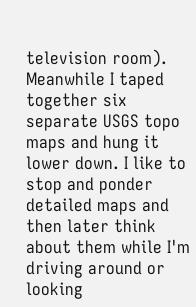television room). Meanwhile I taped together six separate USGS topo maps and hung it lower down. I like to stop and ponder detailed maps and then later think about them while I'm driving around or looking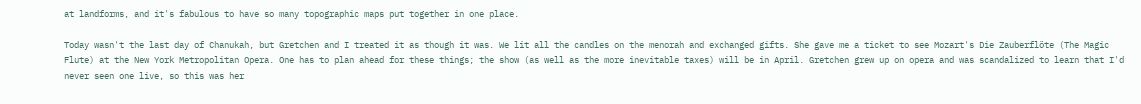at landforms, and it's fabulous to have so many topographic maps put together in one place.

Today wasn't the last day of Chanukah, but Gretchen and I treated it as though it was. We lit all the candles on the menorah and exchanged gifts. She gave me a ticket to see Mozart's Die Zauberflöte (The Magic Flute) at the New York Metropolitan Opera. One has to plan ahead for these things; the show (as well as the more inevitable taxes) will be in April. Gretchen grew up on opera and was scandalized to learn that I'd never seen one live, so this was her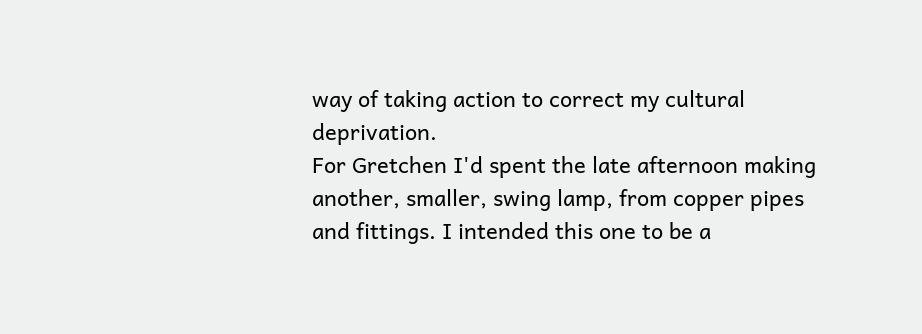way of taking action to correct my cultural deprivation.
For Gretchen I'd spent the late afternoon making another, smaller, swing lamp, from copper pipes and fittings. I intended this one to be a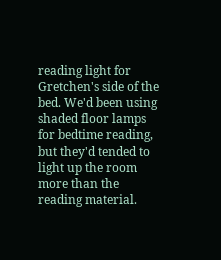reading light for Gretchen's side of the bed. We'd been using shaded floor lamps for bedtime reading, but they'd tended to light up the room more than the reading material.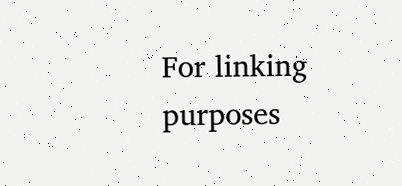For linking purposes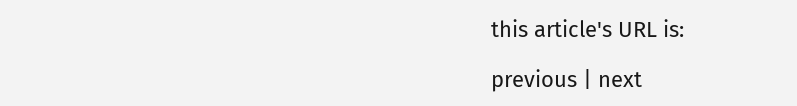this article's URL is:

previous | next